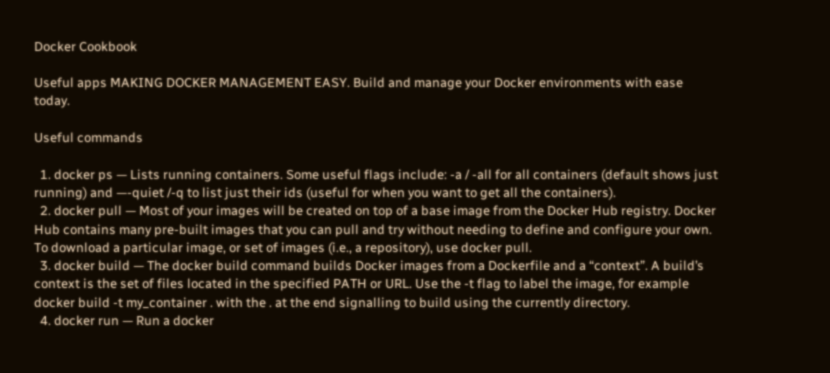Docker Cookbook

Useful apps MAKING DOCKER MANAGEMENT EASY. Build and manage your Docker environments with ease today.

Useful commands

  1. docker ps — Lists running containers. Some useful flags include: -a / -all for all containers (default shows just running) and —-quiet /-q to list just their ids (useful for when you want to get all the containers).
  2. docker pull — Most of your images will be created on top of a base image from the Docker Hub registry. Docker Hub contains many pre-built images that you can pull and try without needing to define and configure your own. To download a particular image, or set of images (i.e., a repository), use docker pull.
  3. docker build — The docker build command builds Docker images from a Dockerfile and a “context”. A build’s context is the set of files located in the specified PATH or URL. Use the -t flag to label the image, for example docker build -t my_container . with the . at the end signalling to build using the currently directory.
  4. docker run — Run a docker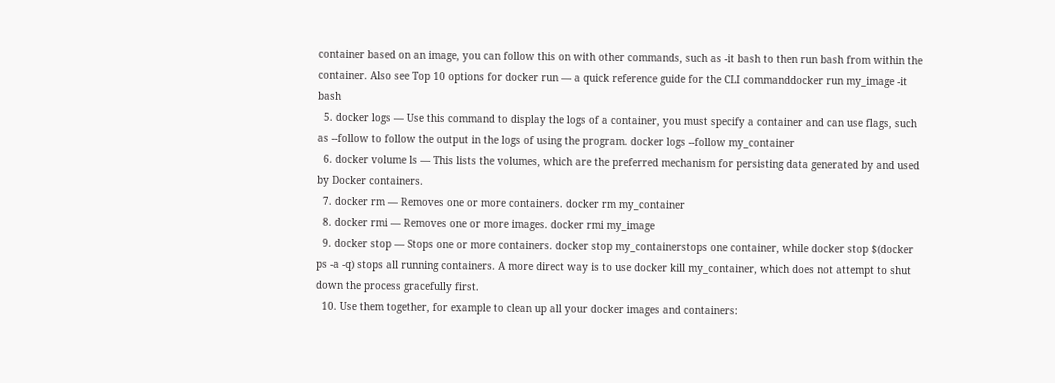container based on an image, you can follow this on with other commands, such as -it bash to then run bash from within the container. Also see Top 10 options for docker run — a quick reference guide for the CLI commanddocker run my_image -it bash
  5. docker logs — Use this command to display the logs of a container, you must specify a container and can use flags, such as --follow to follow the output in the logs of using the program. docker logs --follow my_container
  6. docker volume ls — This lists the volumes, which are the preferred mechanism for persisting data generated by and used by Docker containers.
  7. docker rm — Removes one or more containers. docker rm my_container
  8. docker rmi — Removes one or more images. docker rmi my_image
  9. docker stop — Stops one or more containers. docker stop my_containerstops one container, while docker stop $(docker ps -a -q) stops all running containers. A more direct way is to use docker kill my_container, which does not attempt to shut down the process gracefully first.
  10. Use them together, for example to clean up all your docker images and containers: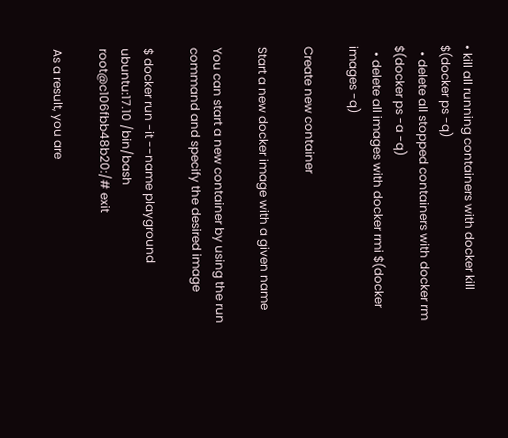• kill all running containers with docker kill $(docker ps -q)
  • delete all stopped containers with docker rm $(docker ps -a -q)
  • delete all images with docker rmi $(docker images -q)

Create new container

Start a new docker image with a given name

You can start a new container by using the run command and specify the desired image

$ docker run -it --name playground ubuntu:17.10 /bin/bash
root@c106fbb48b20:/# exit

As a result, you are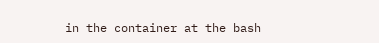in the container at the bash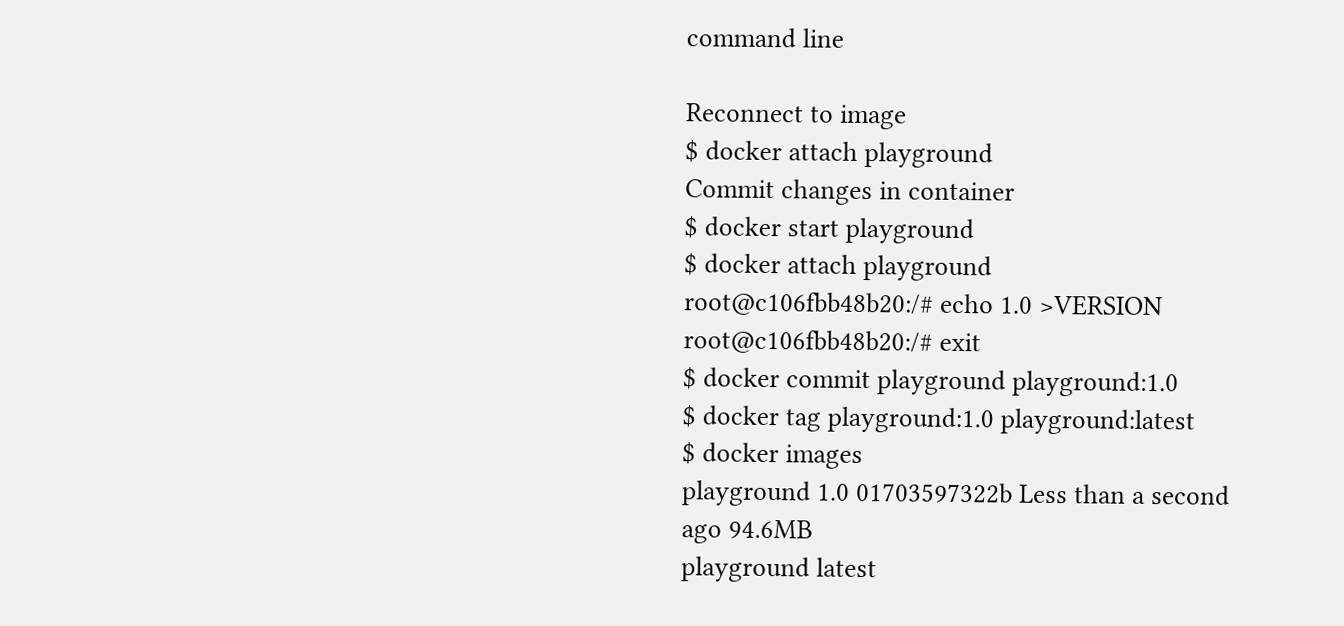command line

Reconnect to image
$ docker attach playground
Commit changes in container
$ docker start playground
$ docker attach playground
root@c106fbb48b20:/# echo 1.0 >VERSION
root@c106fbb48b20:/# exit
$ docker commit playground playground:1.0
$ docker tag playground:1.0 playground:latest
$ docker images
playground 1.0 01703597322b Less than a second ago 94.6MB
playground latest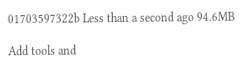01703597322b Less than a second ago 94.6MB

Add tools and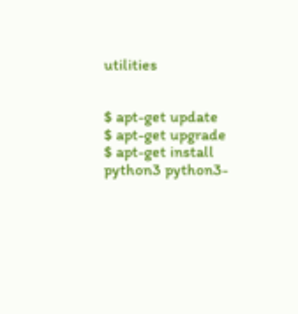utilities


$ apt-get update
$ apt-get upgrade
$ apt-get install python3 python3-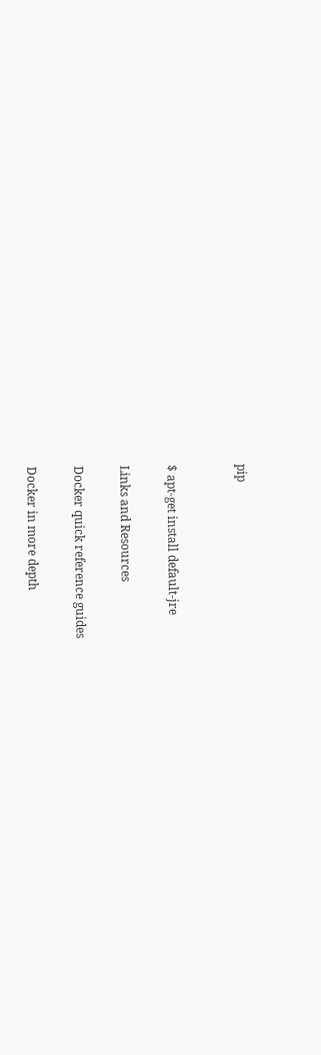pip


$ apt-get install default-jre

Links and Resources

Docker quick reference guides

Docker in more depth